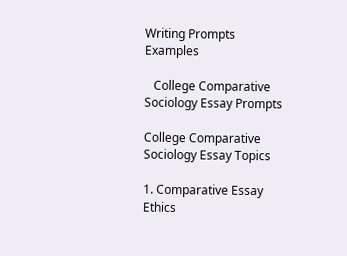Writing Prompts Examples

   College Comparative Sociology Essay Prompts

College Comparative Sociology Essay Topics

1. Comparative Essay Ethics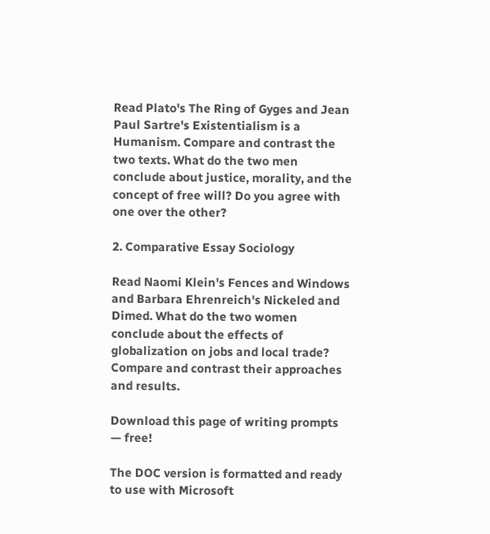Read Plato's The Ring of Gyges and Jean Paul Sartre's Existentialism is a Humanism. Compare and contrast the two texts. What do the two men conclude about justice, morality, and the concept of free will? Do you agree with one over the other?

2. Comparative Essay Sociology

Read Naomi Klein's Fences and Windows and Barbara Ehrenreich's Nickeled and Dimed. What do the two women conclude about the effects of globalization on jobs and local trade? Compare and contrast their approaches and results.

Download this page of writing prompts — free!

The DOC version is formatted and ready to use with Microsoft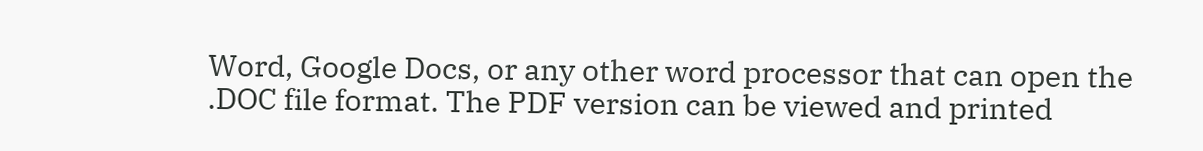Word, Google Docs, or any other word processor that can open the .DOC file format. The PDF version can be viewed and printed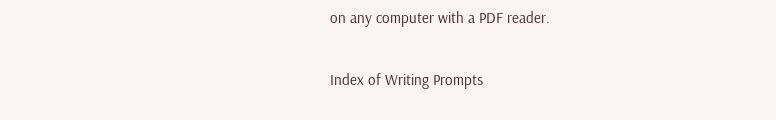on any computer with a PDF reader.

Index of Writing Prompts